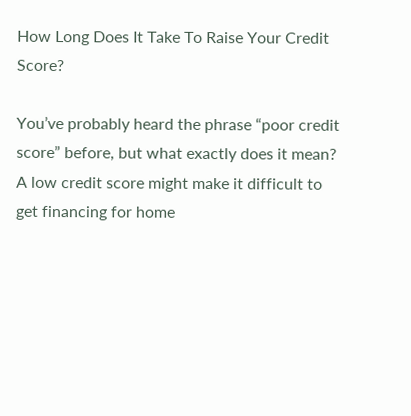How Long Does It Take To Raise Your Credit Score?

You’ve probably heard the phrase “poor credit score” before, but what exactly does it mean? A low credit score might make it difficult to get financing for home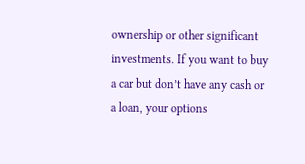ownership or other significant investments. If you want to buy a car but don’t have any cash or a loan, your options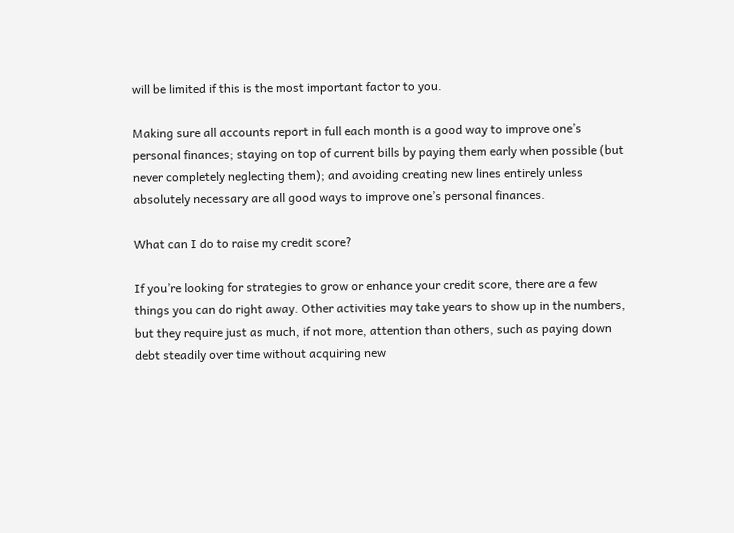will be limited if this is the most important factor to you.

Making sure all accounts report in full each month is a good way to improve one’s personal finances; staying on top of current bills by paying them early when possible (but never completely neglecting them); and avoiding creating new lines entirely unless absolutely necessary are all good ways to improve one’s personal finances.

What can I do to raise my credit score?

If you’re looking for strategies to grow or enhance your credit score, there are a few things you can do right away. Other activities may take years to show up in the numbers, but they require just as much, if not more, attention than others, such as paying down debt steadily over time without acquiring new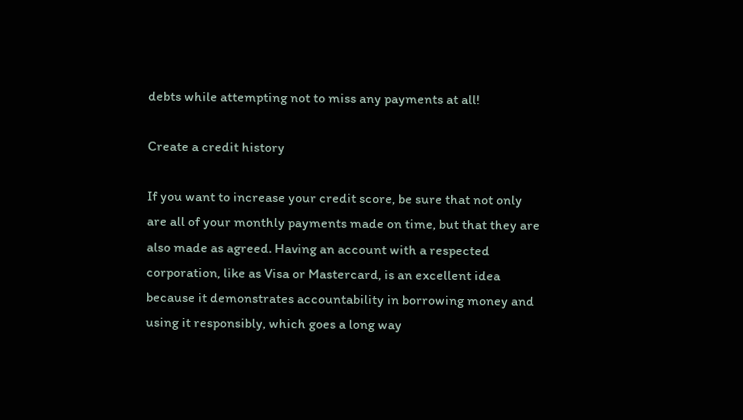debts while attempting not to miss any payments at all!

Create a credit history

If you want to increase your credit score, be sure that not only are all of your monthly payments made on time, but that they are also made as agreed. Having an account with a respected corporation, like as Visa or Mastercard, is an excellent idea because it demonstrates accountability in borrowing money and using it responsibly, which goes a long way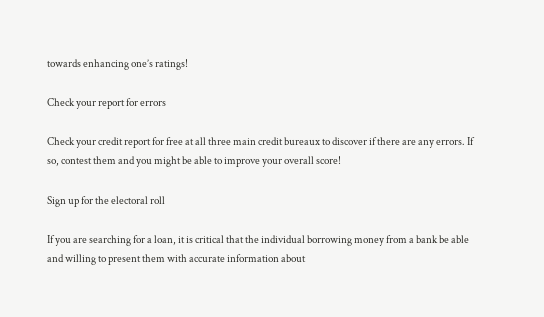towards enhancing one’s ratings!

Check your report for errors

Check your credit report for free at all three main credit bureaux to discover if there are any errors. If so, contest them and you might be able to improve your overall score!

Sign up for the electoral roll

If you are searching for a loan, it is critical that the individual borrowing money from a bank be able and willing to present them with accurate information about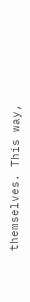themselves. This way,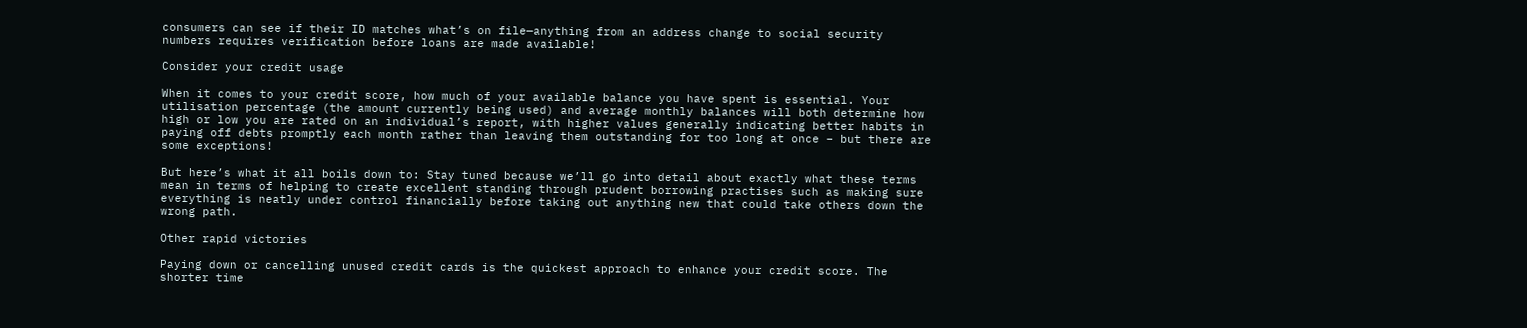consumers can see if their ID matches what’s on file—anything from an address change to social security numbers requires verification before loans are made available!

Consider your credit usage

When it comes to your credit score, how much of your available balance you have spent is essential. Your utilisation percentage (the amount currently being used) and average monthly balances will both determine how high or low you are rated on an individual’s report, with higher values generally indicating better habits in paying off debts promptly each month rather than leaving them outstanding for too long at once – but there are some exceptions!

But here’s what it all boils down to: Stay tuned because we’ll go into detail about exactly what these terms mean in terms of helping to create excellent standing through prudent borrowing practises such as making sure everything is neatly under control financially before taking out anything new that could take others down the wrong path.

Other rapid victories

Paying down or cancelling unused credit cards is the quickest approach to enhance your credit score. The shorter time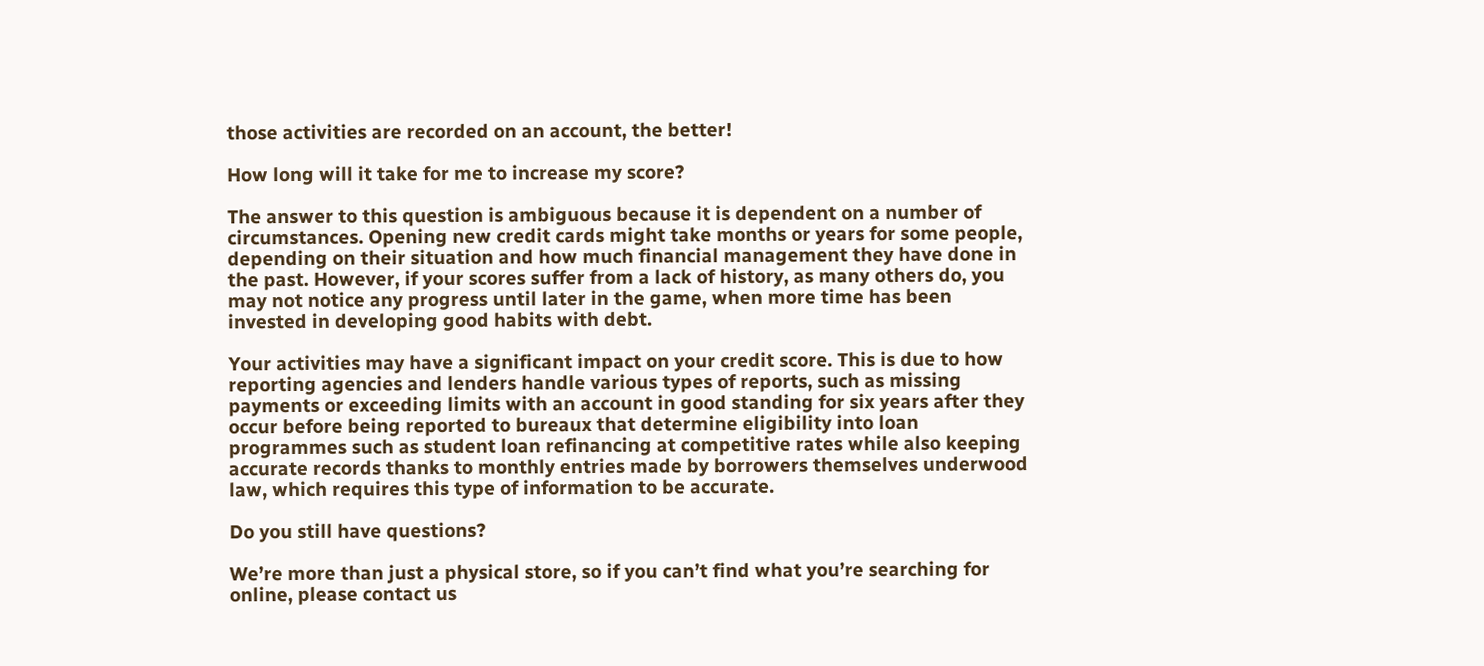those activities are recorded on an account, the better!

How long will it take for me to increase my score?

The answer to this question is ambiguous because it is dependent on a number of circumstances. Opening new credit cards might take months or years for some people, depending on their situation and how much financial management they have done in the past. However, if your scores suffer from a lack of history, as many others do, you may not notice any progress until later in the game, when more time has been invested in developing good habits with debt.

Your activities may have a significant impact on your credit score. This is due to how reporting agencies and lenders handle various types of reports, such as missing payments or exceeding limits with an account in good standing for six years after they occur before being reported to bureaux that determine eligibility into loan programmes such as student loan refinancing at competitive rates while also keeping accurate records thanks to monthly entries made by borrowers themselves underwood law, which requires this type of information to be accurate.

Do you still have questions?

We’re more than just a physical store, so if you can’t find what you’re searching for online, please contact us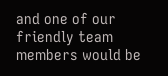and one of our friendly team members would be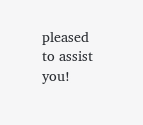pleased to assist you!